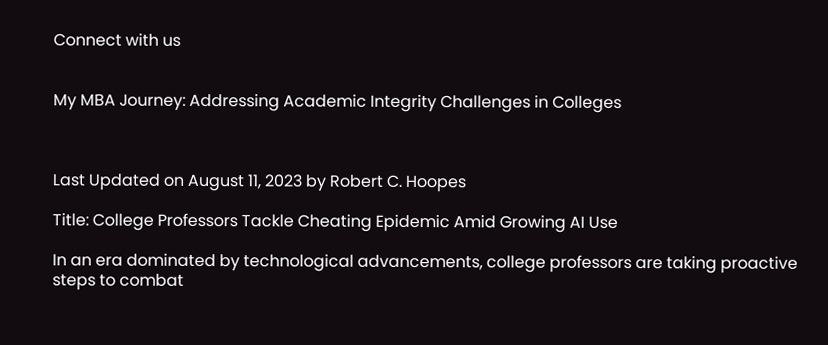Connect with us


My MBA Journey: Addressing Academic Integrity Challenges in Colleges



Last Updated on August 11, 2023 by Robert C. Hoopes

Title: College Professors Tackle Cheating Epidemic Amid Growing AI Use

In an era dominated by technological advancements, college professors are taking proactive steps to combat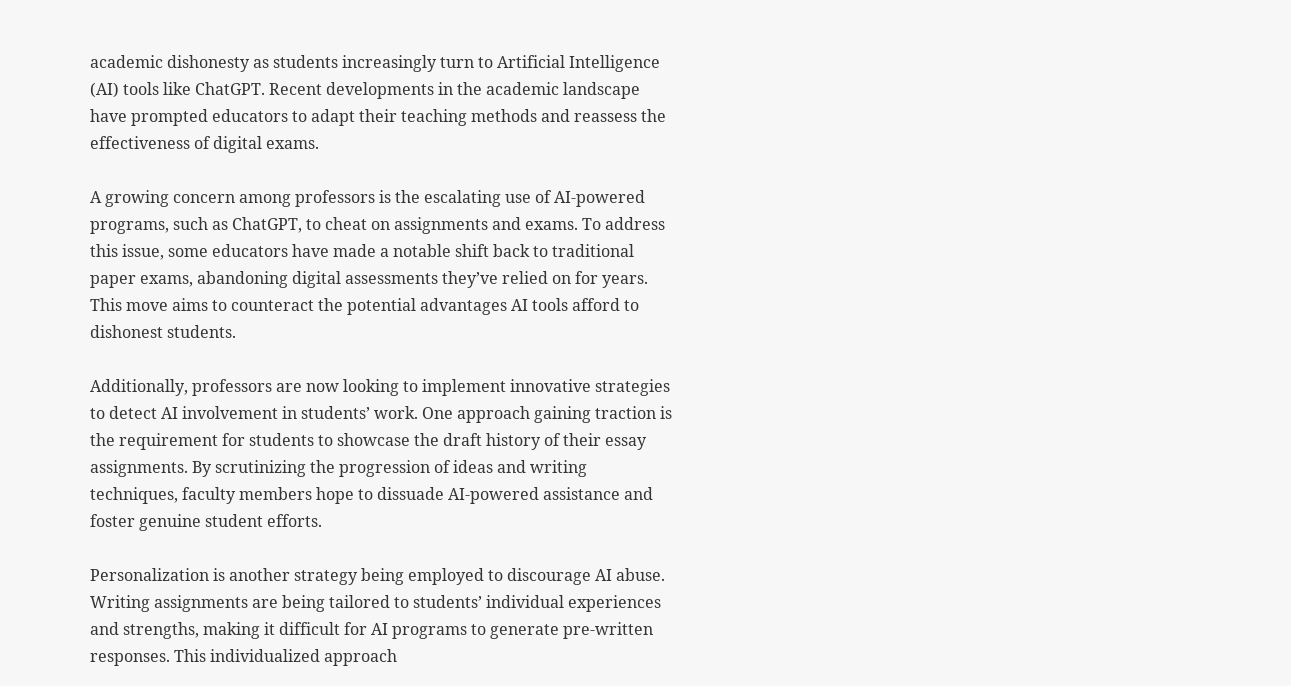academic dishonesty as students increasingly turn to Artificial Intelligence (AI) tools like ChatGPT. Recent developments in the academic landscape have prompted educators to adapt their teaching methods and reassess the effectiveness of digital exams.

A growing concern among professors is the escalating use of AI-powered programs, such as ChatGPT, to cheat on assignments and exams. To address this issue, some educators have made a notable shift back to traditional paper exams, abandoning digital assessments they’ve relied on for years. This move aims to counteract the potential advantages AI tools afford to dishonest students.

Additionally, professors are now looking to implement innovative strategies to detect AI involvement in students’ work. One approach gaining traction is the requirement for students to showcase the draft history of their essay assignments. By scrutinizing the progression of ideas and writing techniques, faculty members hope to dissuade AI-powered assistance and foster genuine student efforts.

Personalization is another strategy being employed to discourage AI abuse. Writing assignments are being tailored to students’ individual experiences and strengths, making it difficult for AI programs to generate pre-written responses. This individualized approach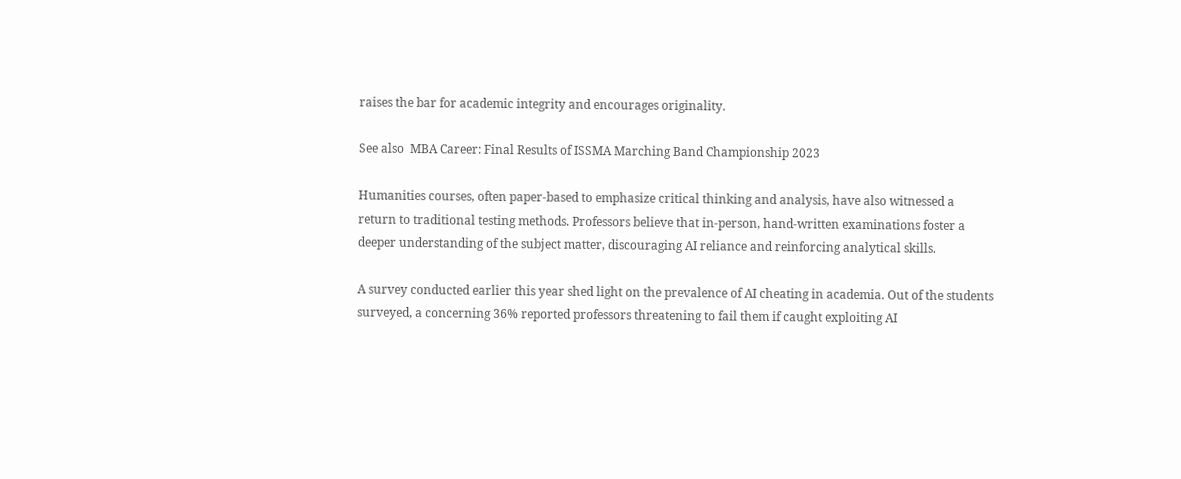raises the bar for academic integrity and encourages originality.

See also  MBA Career: Final Results of ISSMA Marching Band Championship 2023

Humanities courses, often paper-based to emphasize critical thinking and analysis, have also witnessed a return to traditional testing methods. Professors believe that in-person, hand-written examinations foster a deeper understanding of the subject matter, discouraging AI reliance and reinforcing analytical skills.

A survey conducted earlier this year shed light on the prevalence of AI cheating in academia. Out of the students surveyed, a concerning 36% reported professors threatening to fail them if caught exploiting AI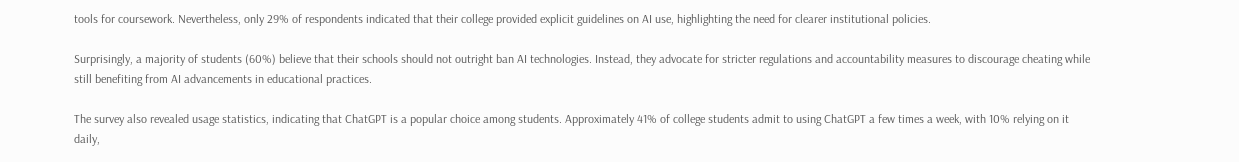tools for coursework. Nevertheless, only 29% of respondents indicated that their college provided explicit guidelines on AI use, highlighting the need for clearer institutional policies.

Surprisingly, a majority of students (60%) believe that their schools should not outright ban AI technologies. Instead, they advocate for stricter regulations and accountability measures to discourage cheating while still benefiting from AI advancements in educational practices.

The survey also revealed usage statistics, indicating that ChatGPT is a popular choice among students. Approximately 41% of college students admit to using ChatGPT a few times a week, with 10% relying on it daily,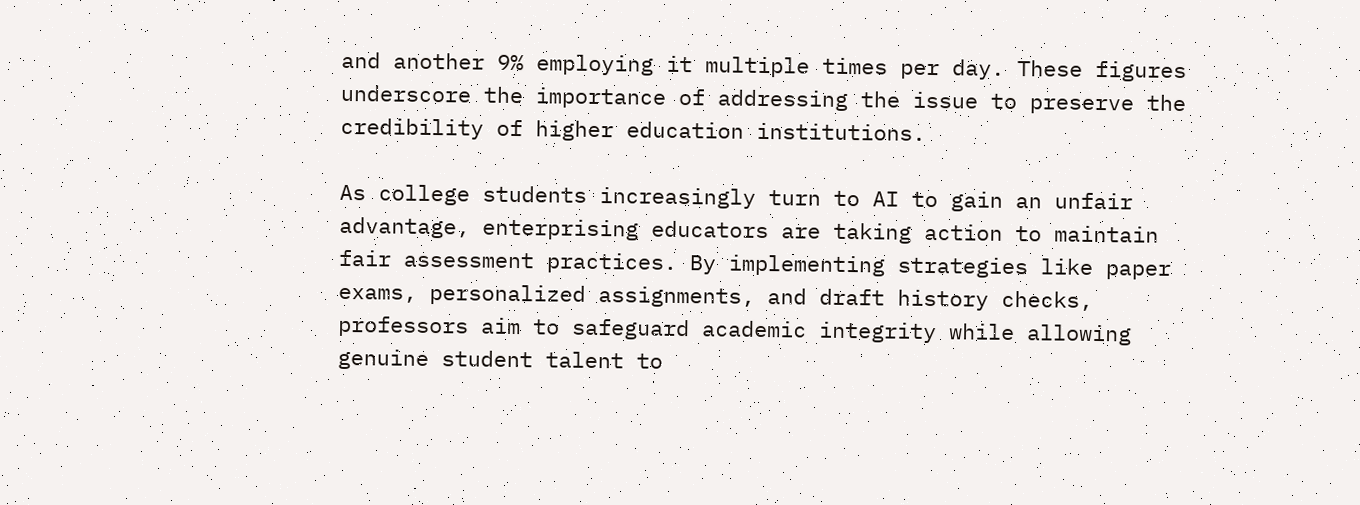and another 9% employing it multiple times per day. These figures underscore the importance of addressing the issue to preserve the credibility of higher education institutions.

As college students increasingly turn to AI to gain an unfair advantage, enterprising educators are taking action to maintain fair assessment practices. By implementing strategies like paper exams, personalized assignments, and draft history checks, professors aim to safeguard academic integrity while allowing genuine student talent to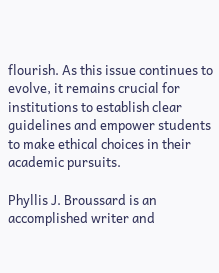flourish. As this issue continues to evolve, it remains crucial for institutions to establish clear guidelines and empower students to make ethical choices in their academic pursuits.

Phyllis J. Broussard is an accomplished writer and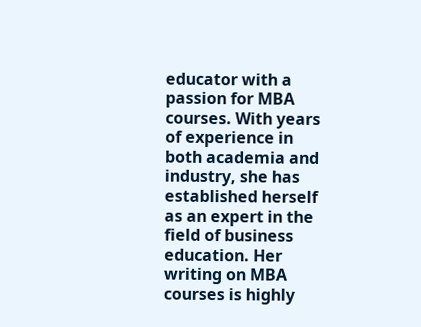educator with a passion for MBA courses. With years of experience in both academia and industry, she has established herself as an expert in the field of business education. Her writing on MBA courses is highly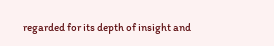regarded for its depth of insight and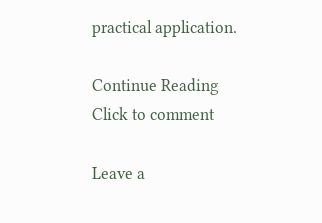practical application.

Continue Reading
Click to comment

Leave a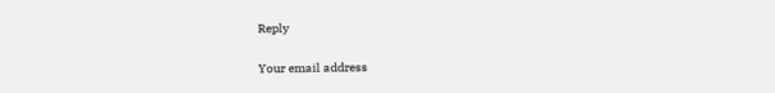Reply

Your email address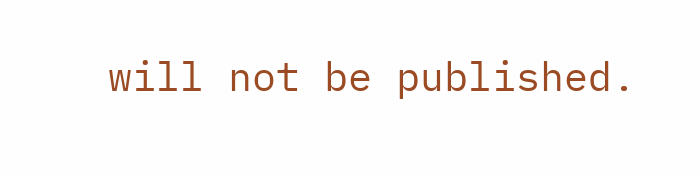will not be published.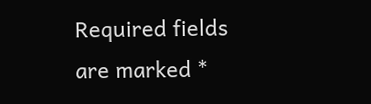Required fields are marked *